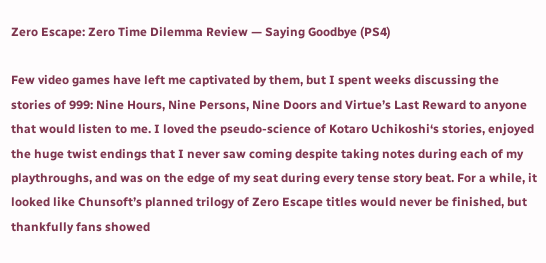Zero Escape: Zero Time Dilemma Review — Saying Goodbye (PS4)

Few video games have left me captivated by them, but I spent weeks discussing the stories of 999: Nine Hours, Nine Persons, Nine Doors and Virtue’s Last Reward to anyone that would listen to me. I loved the pseudo-science of Kotaro Uchikoshi‘s stories, enjoyed the huge twist endings that I never saw coming despite taking notes during each of my playthroughs, and was on the edge of my seat during every tense story beat. For a while, it looked like Chunsoft’s planned trilogy of Zero Escape titles would never be finished, but thankfully fans showed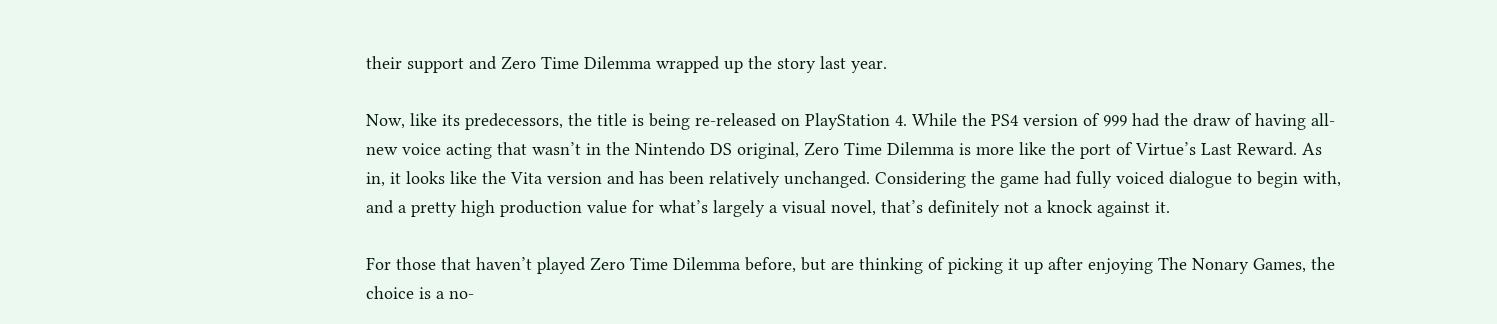their support and Zero Time Dilemma wrapped up the story last year.

Now, like its predecessors, the title is being re-released on PlayStation 4. While the PS4 version of 999 had the draw of having all-new voice acting that wasn’t in the Nintendo DS original, Zero Time Dilemma is more like the port of Virtue’s Last Reward. As in, it looks like the Vita version and has been relatively unchanged. Considering the game had fully voiced dialogue to begin with, and a pretty high production value for what’s largely a visual novel, that’s definitely not a knock against it.

For those that haven’t played Zero Time Dilemma before, but are thinking of picking it up after enjoying The Nonary Games, the choice is a no-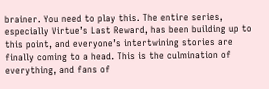brainer. You need to play this. The entire series, especially Virtue’s Last Reward, has been building up to this point, and everyone’s intertwining stories are finally coming to a head. This is the culmination of everything, and fans of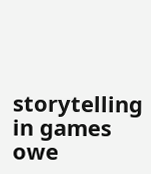storytelling in games owe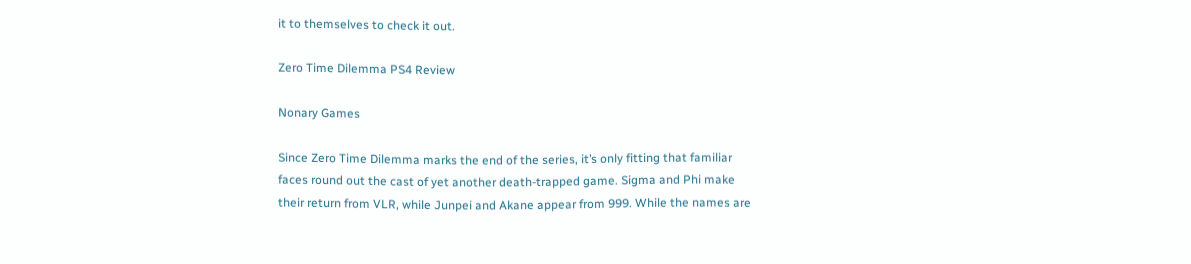it to themselves to check it out.

Zero Time Dilemma PS4 Review

Nonary Games

Since Zero Time Dilemma marks the end of the series, it’s only fitting that familiar faces round out the cast of yet another death-trapped game. Sigma and Phi make their return from VLR, while Junpei and Akane appear from 999. While the names are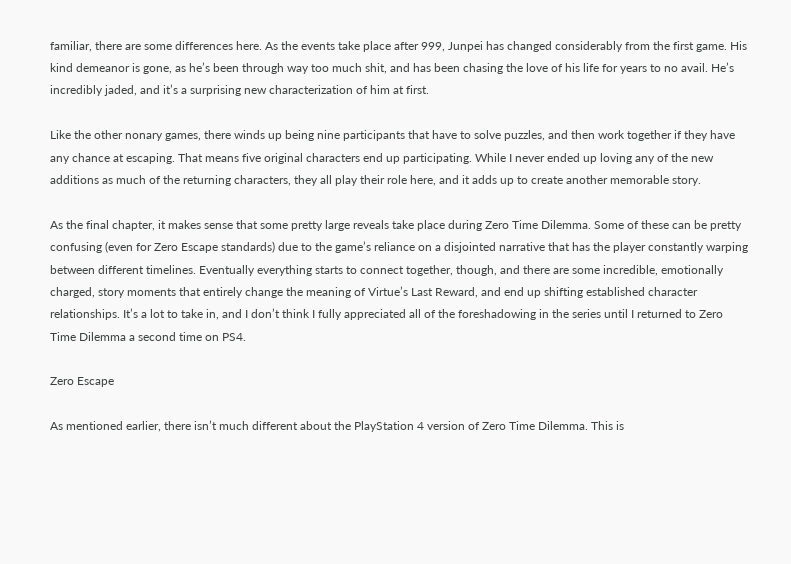familiar, there are some differences here. As the events take place after 999, Junpei has changed considerably from the first game. His kind demeanor is gone, as he’s been through way too much shit, and has been chasing the love of his life for years to no avail. He’s incredibly jaded, and it’s a surprising new characterization of him at first.

Like the other nonary games, there winds up being nine participants that have to solve puzzles, and then work together if they have any chance at escaping. That means five original characters end up participating. While I never ended up loving any of the new additions as much of the returning characters, they all play their role here, and it adds up to create another memorable story.

As the final chapter, it makes sense that some pretty large reveals take place during Zero Time Dilemma. Some of these can be pretty confusing (even for Zero Escape standards) due to the game’s reliance on a disjointed narrative that has the player constantly warping between different timelines. Eventually everything starts to connect together, though, and there are some incredible, emotionally charged, story moments that entirely change the meaning of Virtue’s Last Reward, and end up shifting established character relationships. It’s a lot to take in, and I don’t think I fully appreciated all of the foreshadowing in the series until I returned to Zero Time Dilemma a second time on PS4.

Zero Escape

As mentioned earlier, there isn’t much different about the PlayStation 4 version of Zero Time Dilemma. This is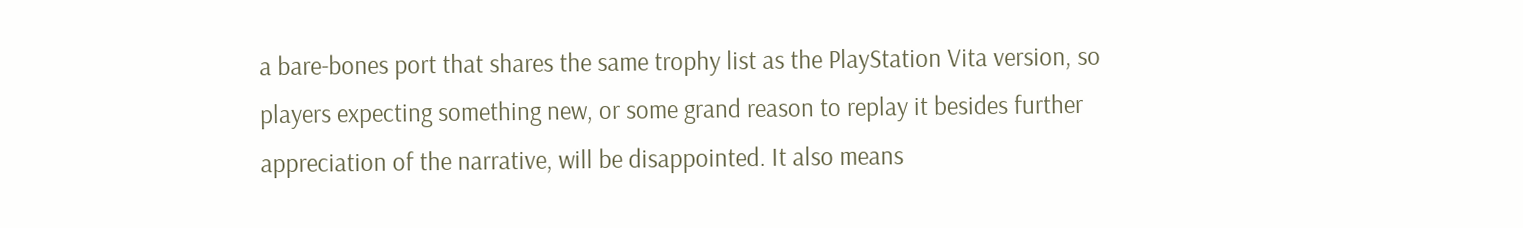a bare-bones port that shares the same trophy list as the PlayStation Vita version, so players expecting something new, or some grand reason to replay it besides further appreciation of the narrative, will be disappointed. It also means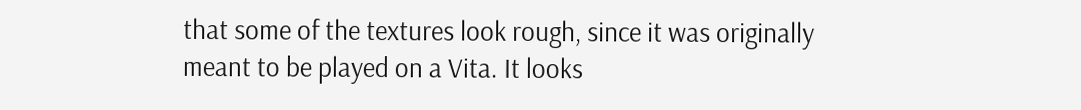that some of the textures look rough, since it was originally meant to be played on a Vita. It looks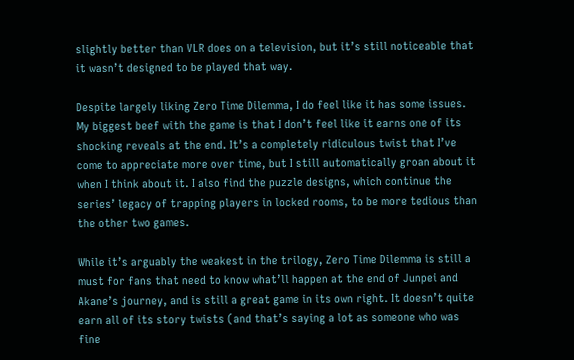slightly better than VLR does on a television, but it’s still noticeable that it wasn’t designed to be played that way.

Despite largely liking Zero Time Dilemma, I do feel like it has some issues. My biggest beef with the game is that I don’t feel like it earns one of its shocking reveals at the end. It’s a completely ridiculous twist that I’ve come to appreciate more over time, but I still automatically groan about it when I think about it. I also find the puzzle designs, which continue the series’ legacy of trapping players in locked rooms, to be more tedious than the other two games.

While it’s arguably the weakest in the trilogy, Zero Time Dilemma is still a must for fans that need to know what’ll happen at the end of Junpei and Akane’s journey, and is still a great game in its own right. It doesn’t quite earn all of its story twists (and that’s saying a lot as someone who was fine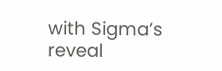with Sigma’s reveal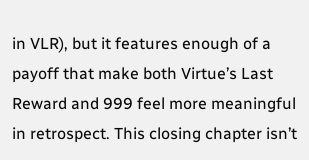in VLR), but it features enough of a payoff that make both Virtue’s Last Reward and 999 feel more meaningful in retrospect. This closing chapter isn’t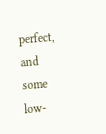perfect, and some low-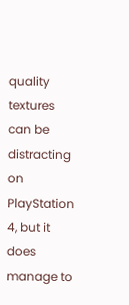quality textures can be distracting on PlayStation 4, but it does manage to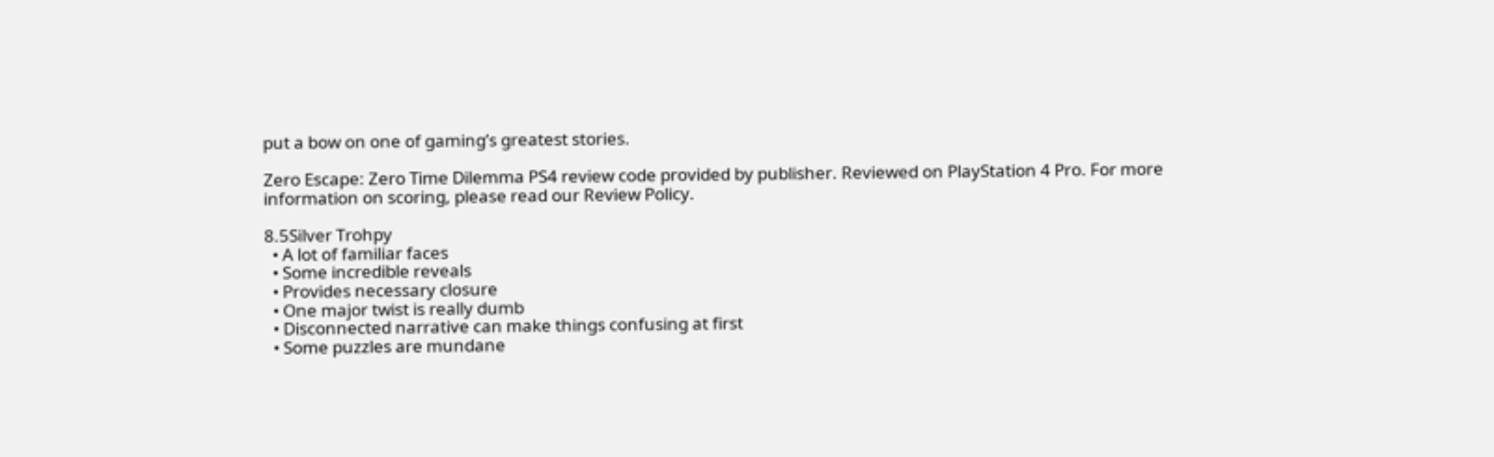put a bow on one of gaming’s greatest stories.

Zero Escape: Zero Time Dilemma PS4 review code provided by publisher. Reviewed on PlayStation 4 Pro. For more information on scoring, please read our Review Policy.

8.5Silver Trohpy
  • A lot of familiar faces
  • Some incredible reveals
  • Provides necessary closure
  • One major twist is really dumb
  • Disconnected narrative can make things confusing at first
  • Some puzzles are mundane